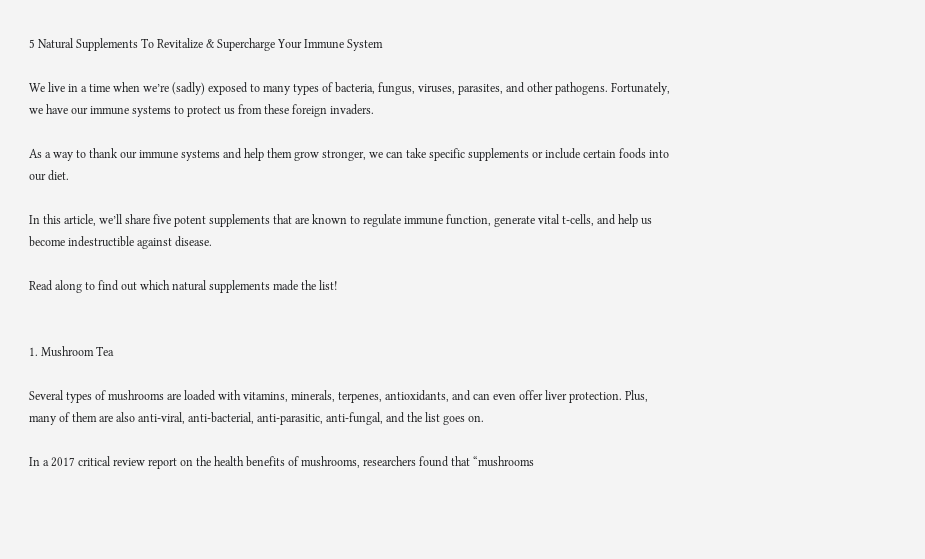5 Natural Supplements To Revitalize & Supercharge Your Immune System

We live in a time when we’re (sadly) exposed to many types of bacteria, fungus, viruses, parasites, and other pathogens. Fortunately, we have our immune systems to protect us from these foreign invaders.

As a way to thank our immune systems and help them grow stronger, we can take specific supplements or include certain foods into our diet.

In this article, we’ll share five potent supplements that are known to regulate immune function, generate vital t-cells, and help us become indestructible against disease.

Read along to find out which natural supplements made the list!


1. Mushroom Tea

Several types of mushrooms are loaded with vitamins, minerals, terpenes, antioxidants, and can even offer liver protection. Plus, many of them are also anti-viral, anti-bacterial, anti-parasitic, anti-fungal, and the list goes on.

In a 2017 critical review report on the health benefits of mushrooms, researchers found that “mushrooms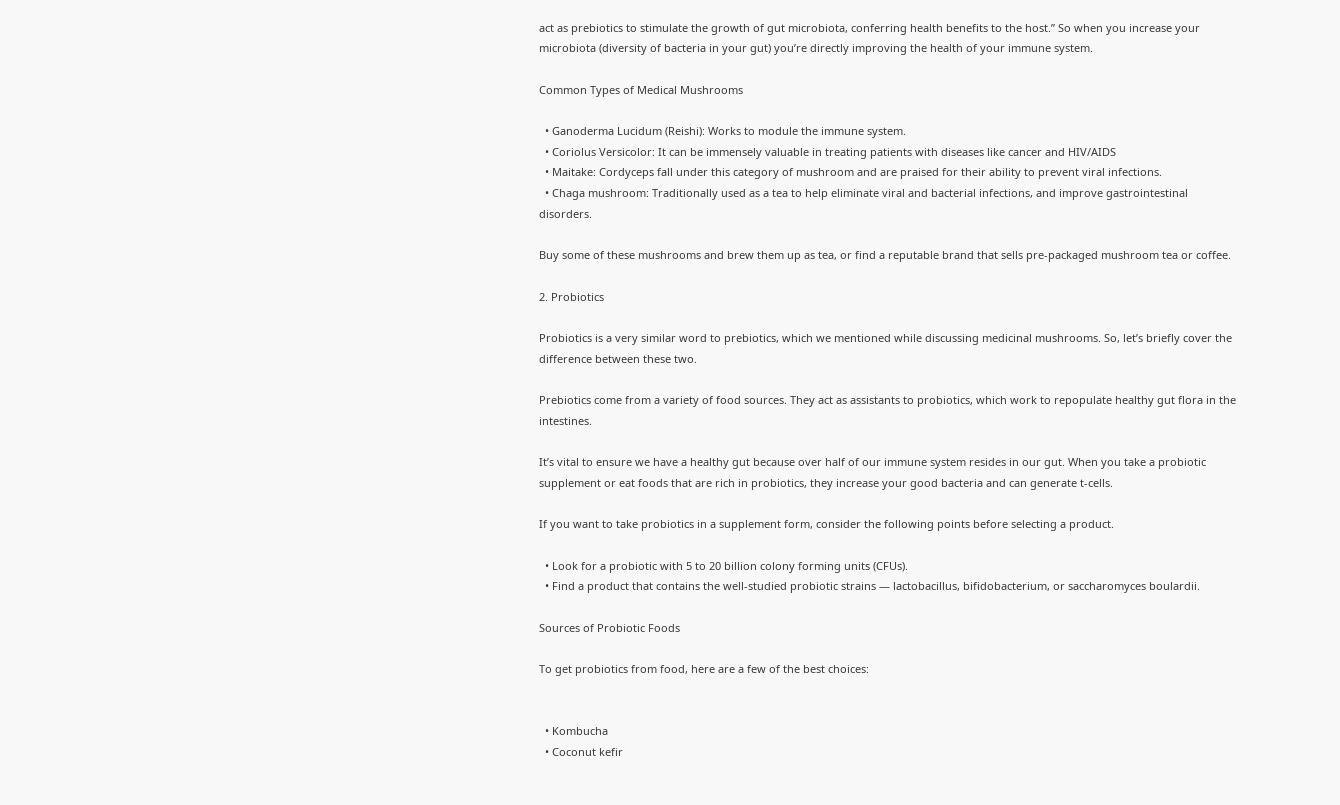act as prebiotics to stimulate the growth of gut microbiota, conferring health benefits to the host.” So when you increase your microbiota (diversity of bacteria in your gut) you’re directly improving the health of your immune system.

Common Types of Medical Mushrooms

  • Ganoderma Lucidum (Reishi): Works to module the immune system.
  • Coriolus Versicolor: It can be immensely valuable in treating patients with diseases like cancer and HIV/AIDS
  • Maitake: Cordyceps fall under this category of mushroom and are praised for their ability to prevent viral infections.
  • Chaga mushroom: Traditionally used as a tea to help eliminate viral and bacterial infections, and improve gastrointestinal disorders.

Buy some of these mushrooms and brew them up as tea, or find a reputable brand that sells pre-packaged mushroom tea or coffee.

2. Probiotics

Probiotics is a very similar word to prebiotics, which we mentioned while discussing medicinal mushrooms. So, let’s briefly cover the difference between these two.

Prebiotics come from a variety of food sources. They act as assistants to probiotics, which work to repopulate healthy gut flora in the intestines.

It’s vital to ensure we have a healthy gut because over half of our immune system resides in our gut. When you take a probiotic supplement or eat foods that are rich in probiotics, they increase your good bacteria and can generate t-cells.

If you want to take probiotics in a supplement form, consider the following points before selecting a product.

  • Look for a probiotic with 5 to 20 billion colony forming units (CFUs).
  • Find a product that contains the well-studied probiotic strains — lactobacillus, bifidobacterium, or saccharomyces boulardii.

Sources of Probiotic Foods

To get probiotics from food, here are a few of the best choices:


  • Kombucha
  • Coconut kefir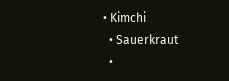• Kimchi
  • Sauerkraut
  •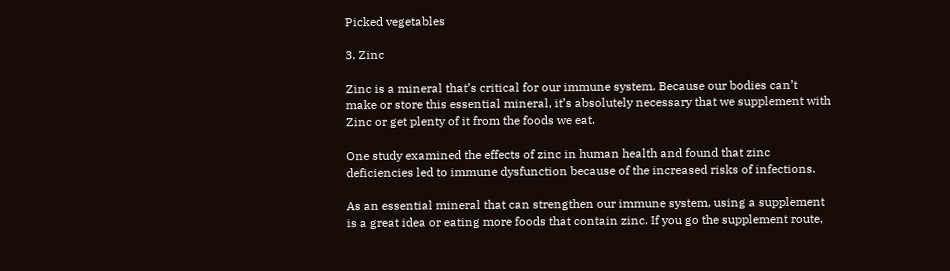Picked vegetables

3. Zinc

Zinc is a mineral that’s critical for our immune system. Because our bodies can’t make or store this essential mineral, it’s absolutely necessary that we supplement with Zinc or get plenty of it from the foods we eat.

One study examined the effects of zinc in human health and found that zinc deficiencies led to immune dysfunction because of the increased risks of infections.

As an essential mineral that can strengthen our immune system, using a supplement is a great idea or eating more foods that contain zinc. If you go the supplement route,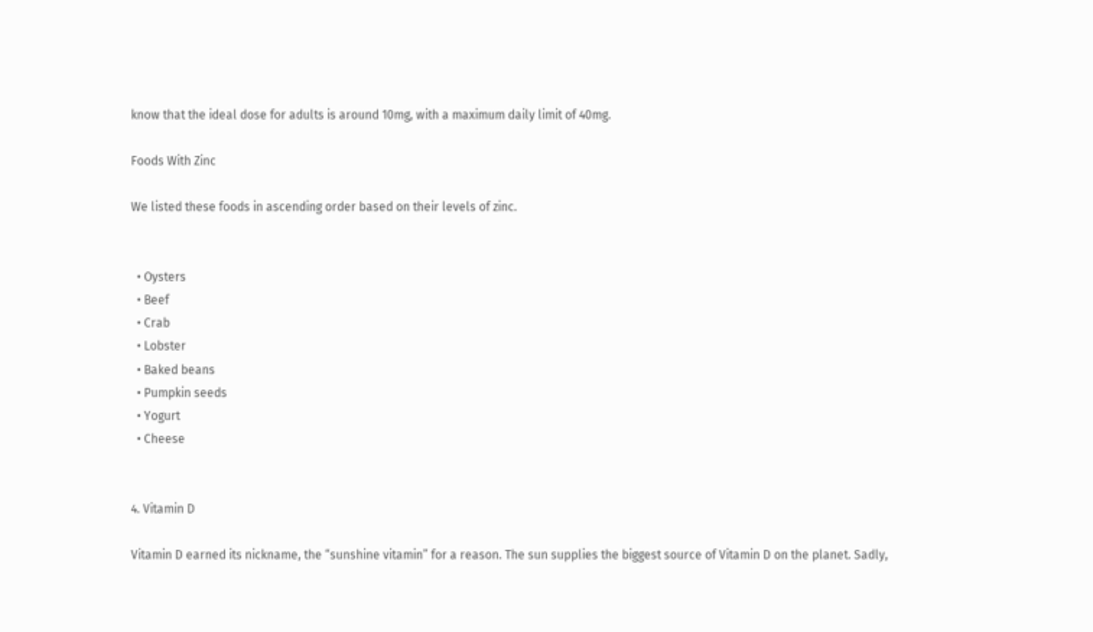know that the ideal dose for adults is around 10mg, with a maximum daily limit of 40mg.

Foods With Zinc

We listed these foods in ascending order based on their levels of zinc.


  • Oysters
  • Beef
  • Crab
  • Lobster
  • Baked beans
  • Pumpkin seeds
  • Yogurt
  • Cheese


4. Vitamin D

Vitamin D earned its nickname, the “sunshine vitamin” for a reason. The sun supplies the biggest source of Vitamin D on the planet. Sadly,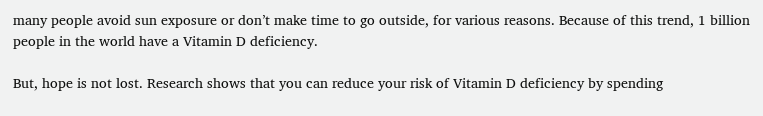many people avoid sun exposure or don’t make time to go outside, for various reasons. Because of this trend, 1 billion people in the world have a Vitamin D deficiency.

But, hope is not lost. Research shows that you can reduce your risk of Vitamin D deficiency by spending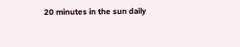20 minutes in the sun daily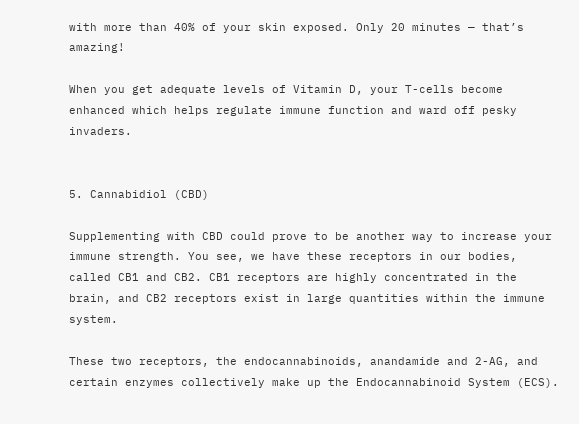with more than 40% of your skin exposed. Only 20 minutes — that’s amazing!

When you get adequate levels of Vitamin D, your T-cells become enhanced which helps regulate immune function and ward off pesky invaders.


5. Cannabidiol (CBD)

Supplementing with CBD could prove to be another way to increase your immune strength. You see, we have these receptors in our bodies, called CB1 and CB2. CB1 receptors are highly concentrated in the brain, and CB2 receptors exist in large quantities within the immune system.

These two receptors, the endocannabinoids, anandamide and 2-AG, and certain enzymes collectively make up the Endocannabinoid System (ECS).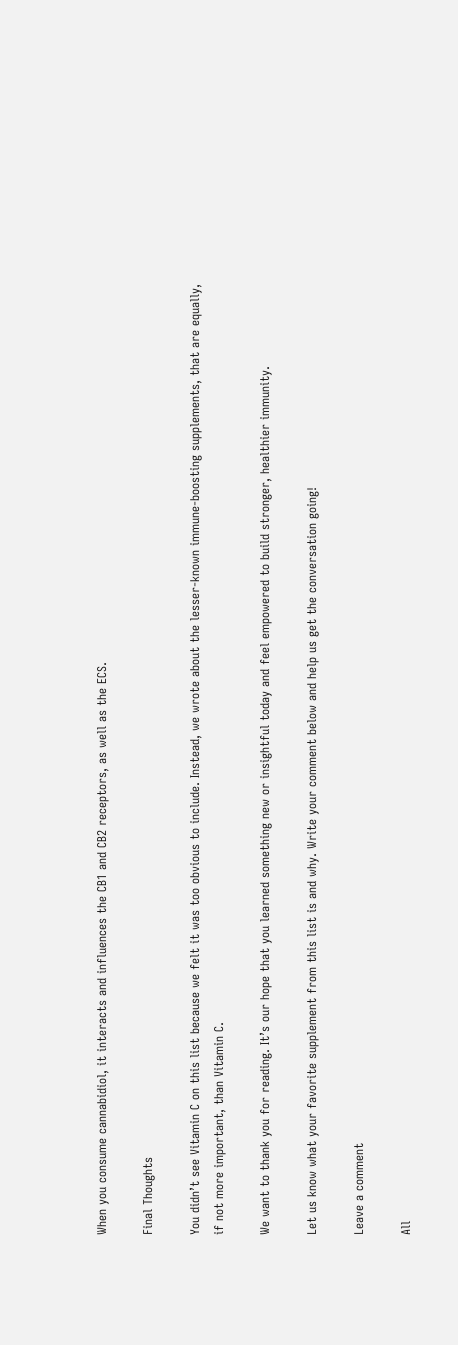When you consume cannabidiol, it interacts and influences the CB1 and CB2 receptors, as well as the ECS.

Final Thoughts

You didn’t see Vitamin C on this list because we felt it was too obvious to include. Instead, we wrote about the lesser-known immune-boosting supplements, that are equally, if not more important, than Vitamin C.

We want to thank you for reading. It’s our hope that you learned something new or insightful today and feel empowered to build stronger, healthier immunity.

Let us know what your favorite supplement from this list is and why. Write your comment below and help us get the conversation going!

Leave a comment

All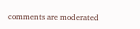comments are moderated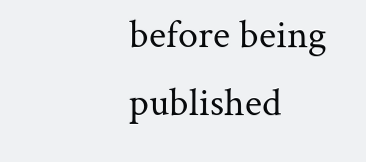before being published